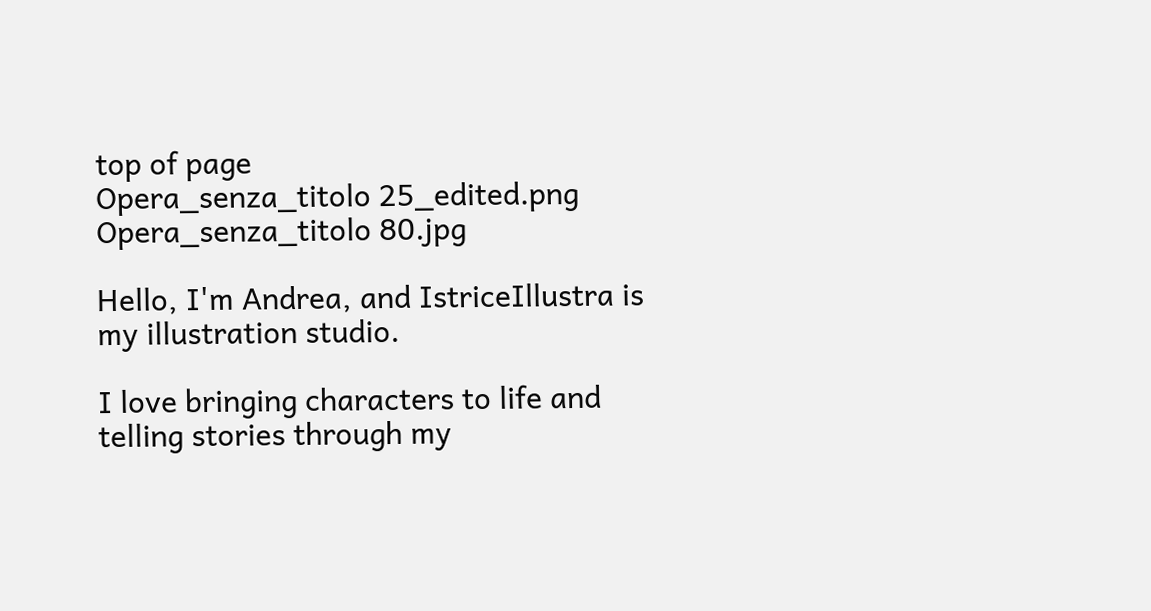top of page
Opera_senza_titolo 25_edited.png
Opera_senza_titolo 80.jpg

Hello, I'm Andrea, and IstriceIllustra is my illustration studio.

I love bringing characters to life and telling stories through my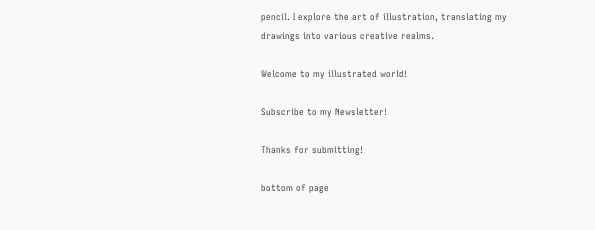pencil. I explore the art of illustration, translating my drawings into various creative realms.

Welcome to my illustrated world!

Subscribe to my Newsletter!

Thanks for submitting!

bottom of page